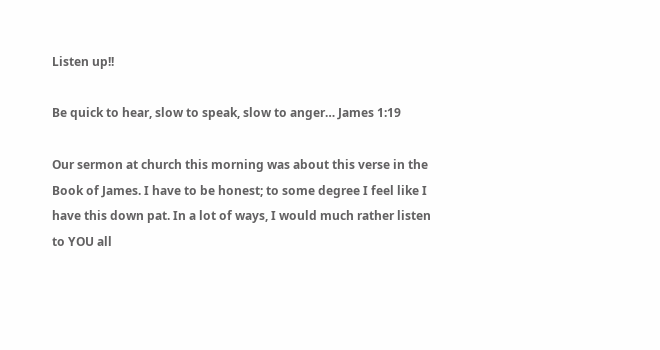Listen up!!

Be quick to hear, slow to speak, slow to anger… James 1:19

Our sermon at church this morning was about this verse in the Book of James. I have to be honest; to some degree I feel like I have this down pat. In a lot of ways, I would much rather listen to YOU all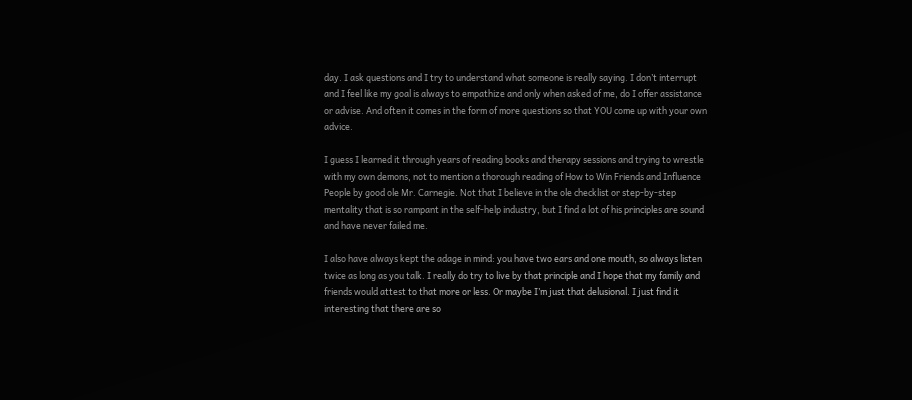day. I ask questions and I try to understand what someone is really saying. I don’t interrupt and I feel like my goal is always to empathize and only when asked of me, do I offer assistance or advise. And often it comes in the form of more questions so that YOU come up with your own advice.

I guess I learned it through years of reading books and therapy sessions and trying to wrestle with my own demons, not to mention a thorough reading of How to Win Friends and Influence People by good ole Mr. Carnegie. Not that I believe in the ole checklist or step-by-step mentality that is so rampant in the self-help industry, but I find a lot of his principles are sound and have never failed me.

I also have always kept the adage in mind: you have two ears and one mouth, so always listen twice as long as you talk. I really do try to live by that principle and I hope that my family and friends would attest to that more or less. Or maybe I’m just that delusional. I just find it interesting that there are so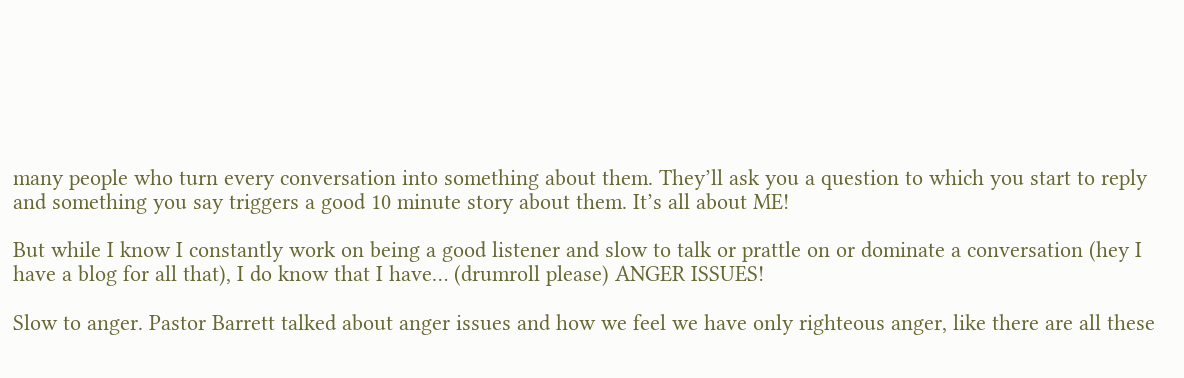many people who turn every conversation into something about them. They’ll ask you a question to which you start to reply and something you say triggers a good 10 minute story about them. It’s all about ME!

But while I know I constantly work on being a good listener and slow to talk or prattle on or dominate a conversation (hey I have a blog for all that), I do know that I have… (drumroll please) ANGER ISSUES!

Slow to anger. Pastor Barrett talked about anger issues and how we feel we have only righteous anger, like there are all these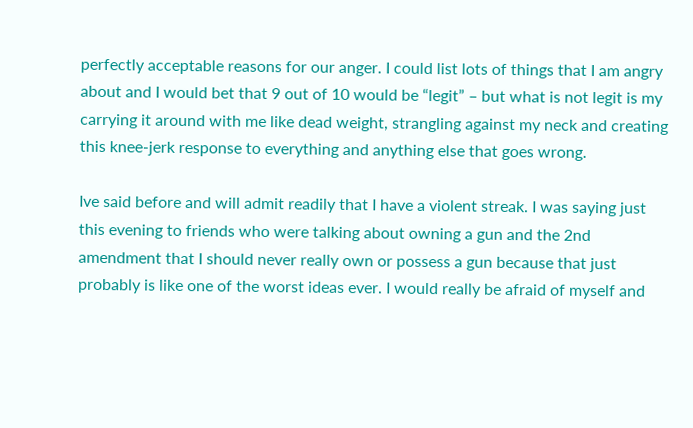perfectly acceptable reasons for our anger. I could list lots of things that I am angry about and I would bet that 9 out of 10 would be “legit” – but what is not legit is my carrying it around with me like dead weight, strangling against my neck and creating this knee-jerk response to everything and anything else that goes wrong.

Ive said before and will admit readily that I have a violent streak. I was saying just this evening to friends who were talking about owning a gun and the 2nd amendment that I should never really own or possess a gun because that just probably is like one of the worst ideas ever. I would really be afraid of myself and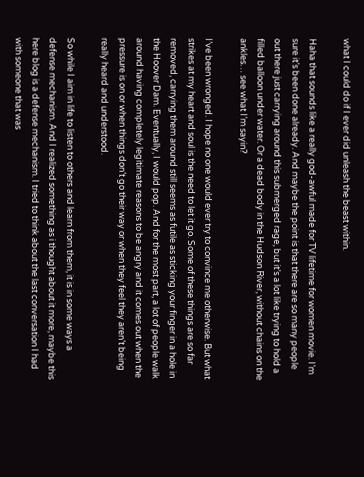what I could do if I ever did unleash the beast within.

Haha that sounds like a really god-awful made for TV lifetime for women movie. I’m sure it’s been done already. And maybe the point is that there are so many people out there just carrying around this submerged rage, but it’s a lot like trying to hold a filled balloon under water. Or a dead body in the Hudson River, without chains on the ankles… see what I’m sayin?

I’ve been wronged. I hope no one would ever try to convince me otherwise. But what strikes at my heart and soul is the need to let it go. Some of these things are so far removed, carrying them around still seems as futile as sticking your finger in a hole in the Hoover Dam. Eventually, I would pop. And for the most part, a lot of people walk around having completely legitimate reasons to be angry and it comes out when the pressure is on or when things don’t go their way or when they feel they aren’t being really heard and understood.

So while I aim in life to listen to others and learn from them, it is in some ways a defense mechanism. And I realized something as i thought about it more, maybe this here blog is a defense mechanism. I tried to think about the last conversation I had with someone that was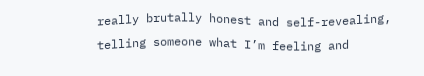really brutally honest and self-revealing, telling someone what I’m feeling and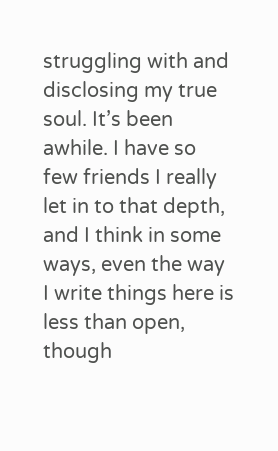struggling with and disclosing my true soul. It’s been awhile. I have so few friends I really let in to that depth, and I think in some ways, even the way I write things here is less than open, though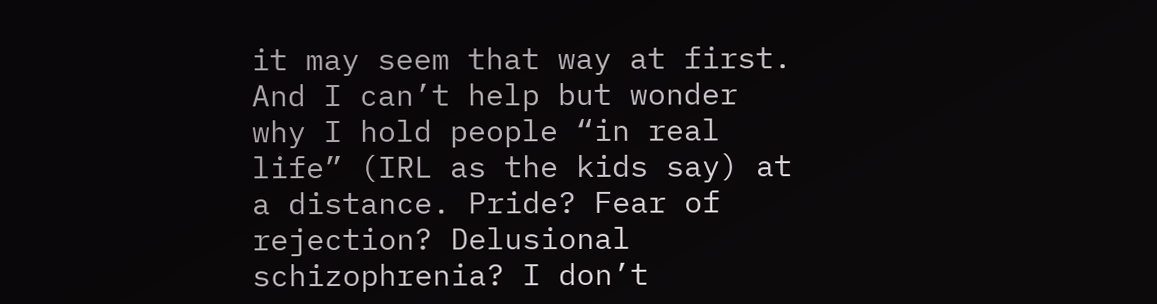it may seem that way at first. And I can’t help but wonder why I hold people “in real life” (IRL as the kids say) at a distance. Pride? Fear of rejection? Delusional schizophrenia? I don’t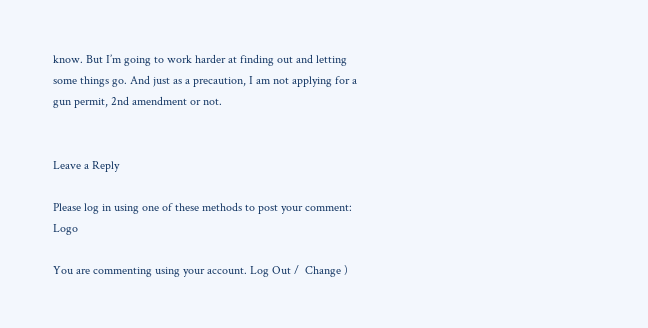know. But I’m going to work harder at finding out and letting some things go. And just as a precaution, I am not applying for a gun permit, 2nd amendment or not.


Leave a Reply

Please log in using one of these methods to post your comment: Logo

You are commenting using your account. Log Out /  Change )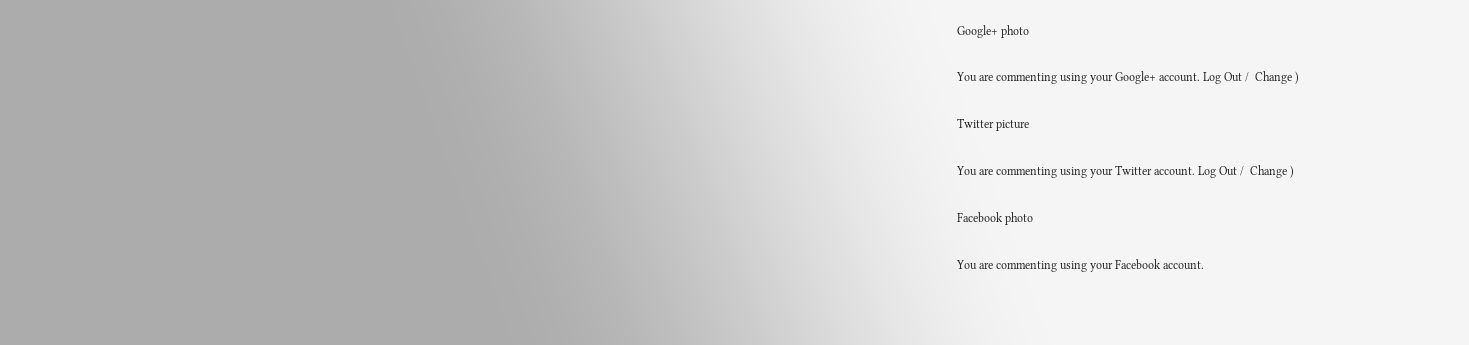Google+ photo

You are commenting using your Google+ account. Log Out /  Change )

Twitter picture

You are commenting using your Twitter account. Log Out /  Change )

Facebook photo

You are commenting using your Facebook account.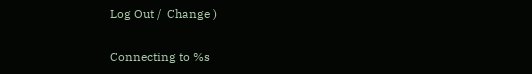Log Out /  Change )


Connecting to %s